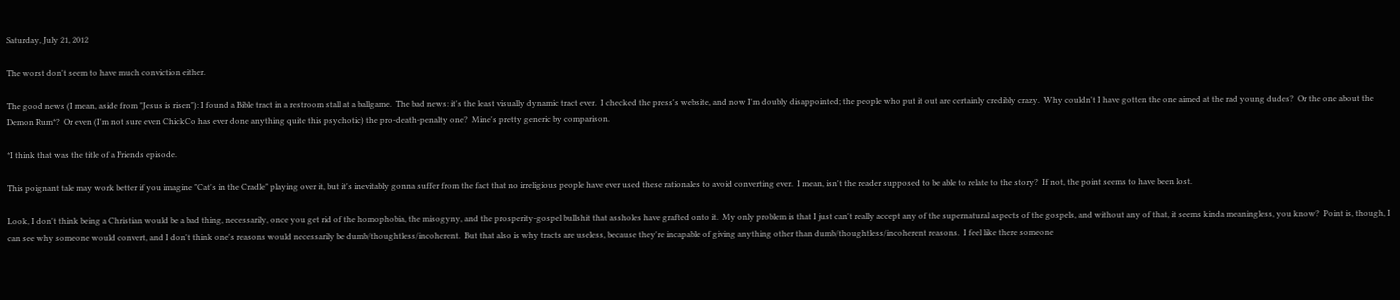Saturday, July 21, 2012

The worst don't seem to have much conviction either.

The good news (I mean, aside from "Jesus is risen"): I found a Bible tract in a restroom stall at a ballgame.  The bad news: it's the least visually dynamic tract ever.  I checked the press's website, and now I'm doubly disappointed; the people who put it out are certainly credibly crazy.  Why couldn't I have gotten the one aimed at the rad young dudes?  Or the one about the Demon Rum*?  Or even (I'm not sure even ChickCo has ever done anything quite this psychotic) the pro-death-penalty one?  Mine's pretty generic by comparison.

*I think that was the title of a Friends episode.

This poignant tale may work better if you imagine "Cat's in the Cradle" playing over it, but it's inevitably gonna suffer from the fact that no irreligious people have ever used these rationales to avoid converting ever.  I mean, isn't the reader supposed to be able to relate to the story?  If not, the point seems to have been lost.

Look, I don't think being a Christian would be a bad thing, necessarily, once you get rid of the homophobia, the misogyny, and the prosperity-gospel bullshit that assholes have grafted onto it.  My only problem is that I just can't really accept any of the supernatural aspects of the gospels, and without any of that, it seems kinda meaningless, you know?  Point is, though, I can see why someone would convert, and I don't think one's reasons would necessarily be dumb/thoughtless/incoherent.  But that also is why tracts are useless, because they're incapable of giving anything other than dumb/thoughtless/incoherent reasons.  I feel like there someone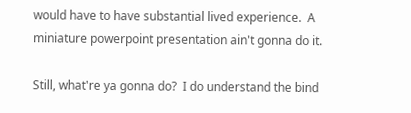would have to have substantial lived experience.  A miniature powerpoint presentation ain't gonna do it.

Still, what're ya gonna do?  I do understand the bind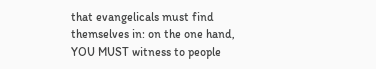that evangelicals must find themselves in: on the one hand, YOU MUST witness to people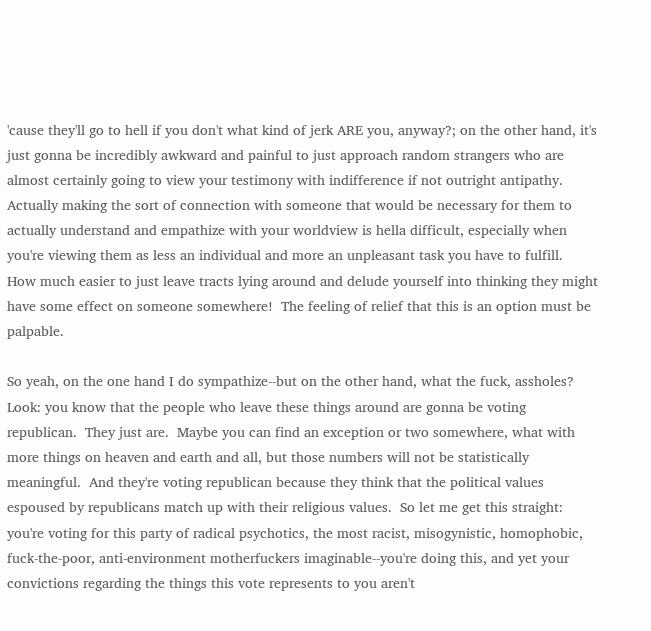'cause they'll go to hell if you don't what kind of jerk ARE you, anyway?; on the other hand, it's just gonna be incredibly awkward and painful to just approach random strangers who are almost certainly going to view your testimony with indifference if not outright antipathy.  Actually making the sort of connection with someone that would be necessary for them to actually understand and empathize with your worldview is hella difficult, especially when you're viewing them as less an individual and more an unpleasant task you have to fulfill.  How much easier to just leave tracts lying around and delude yourself into thinking they might have some effect on someone somewhere!  The feeling of relief that this is an option must be palpable.

So yeah, on the one hand I do sympathize--but on the other hand, what the fuck, assholes?  Look: you know that the people who leave these things around are gonna be voting republican.  They just are.  Maybe you can find an exception or two somewhere, what with more things on heaven and earth and all, but those numbers will not be statistically meaningful.  And they're voting republican because they think that the political values espoused by republicans match up with their religious values.  So let me get this straight: you're voting for this party of radical psychotics, the most racist, misogynistic, homophobic, fuck-the-poor, anti-environment motherfuckers imaginable--you're doing this, and yet your convictions regarding the things this vote represents to you aren't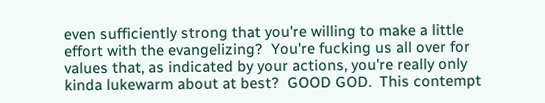even sufficiently strong that you're willing to make a little effort with the evangelizing?  You're fucking us all over for values that, as indicated by your actions, you're really only kinda lukewarm about at best?  GOOD GOD.  This contempt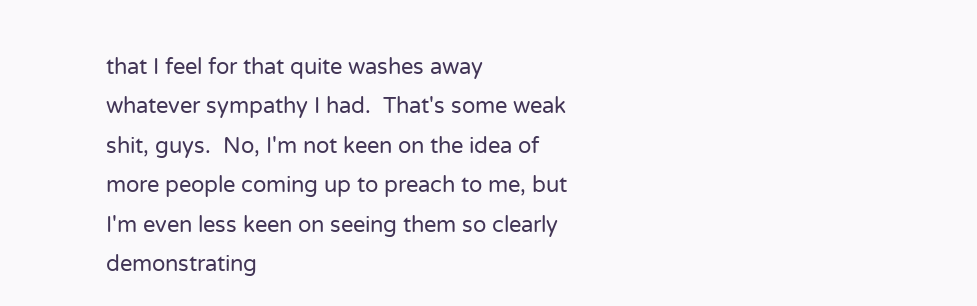that I feel for that quite washes away whatever sympathy I had.  That's some weak shit, guys.  No, I'm not keen on the idea of more people coming up to preach to me, but I'm even less keen on seeing them so clearly demonstrating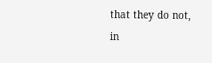that they do not, in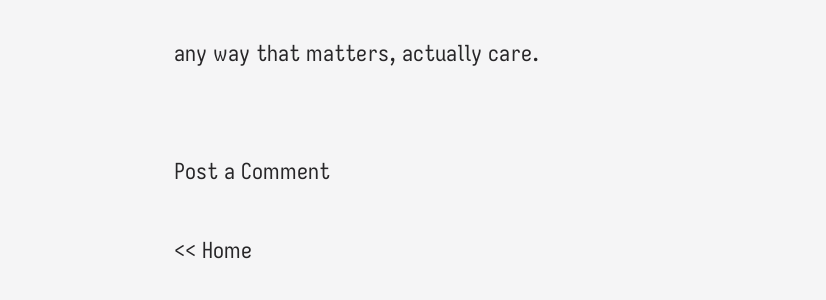any way that matters, actually care.


Post a Comment

<< Home